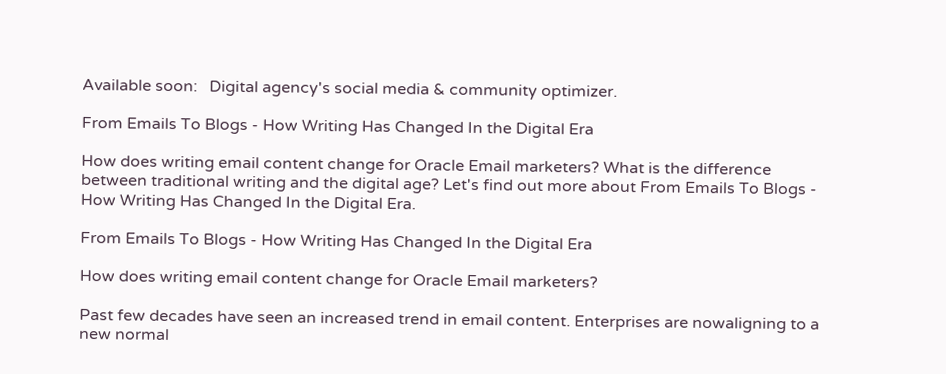Available soon:   Digital agency's social media & community optimizer.

From Emails To Blogs - How Writing Has Changed In the Digital Era

How does writing email content change for Oracle Email marketers? What is the difference between traditional writing and the digital age? Let's find out more about From Emails To Blogs - How Writing Has Changed In the Digital Era.

From Emails To Blogs - How Writing Has Changed In the Digital Era

How does writing email content change for Oracle Email marketers?

Past few decades have seen an increased trend in email content. Enterprises are nowaligning to a new normal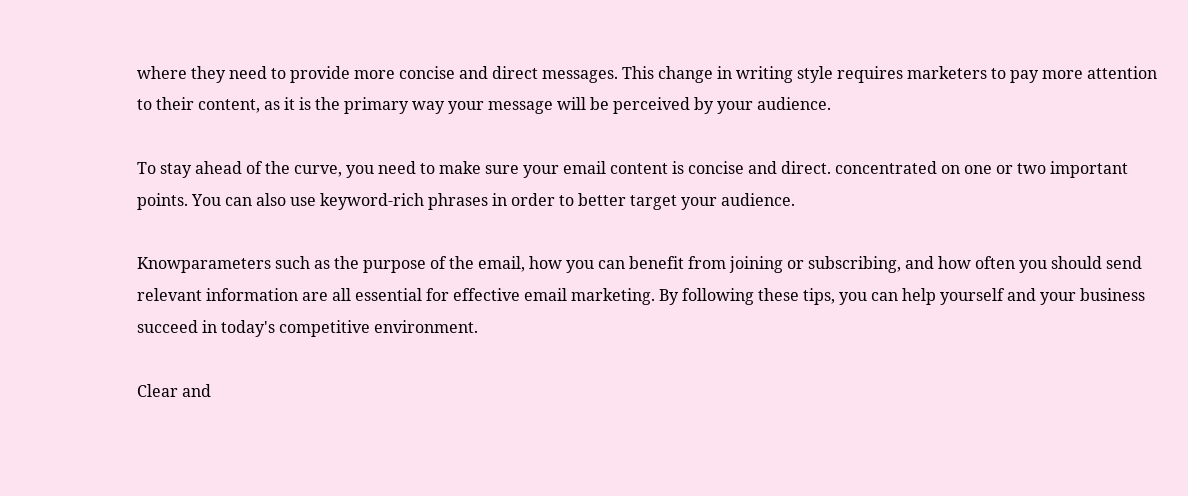where they need to provide more concise and direct messages. This change in writing style requires marketers to pay more attention to their content, as it is the primary way your message will be perceived by your audience.

To stay ahead of the curve, you need to make sure your email content is concise and direct. concentrated on one or two important points. You can also use keyword-rich phrases in order to better target your audience.

Knowparameters such as the purpose of the email, how you can benefit from joining or subscribing, and how often you should send relevant information are all essential for effective email marketing. By following these tips, you can help yourself and your business succeed in today's competitive environment.

Clear and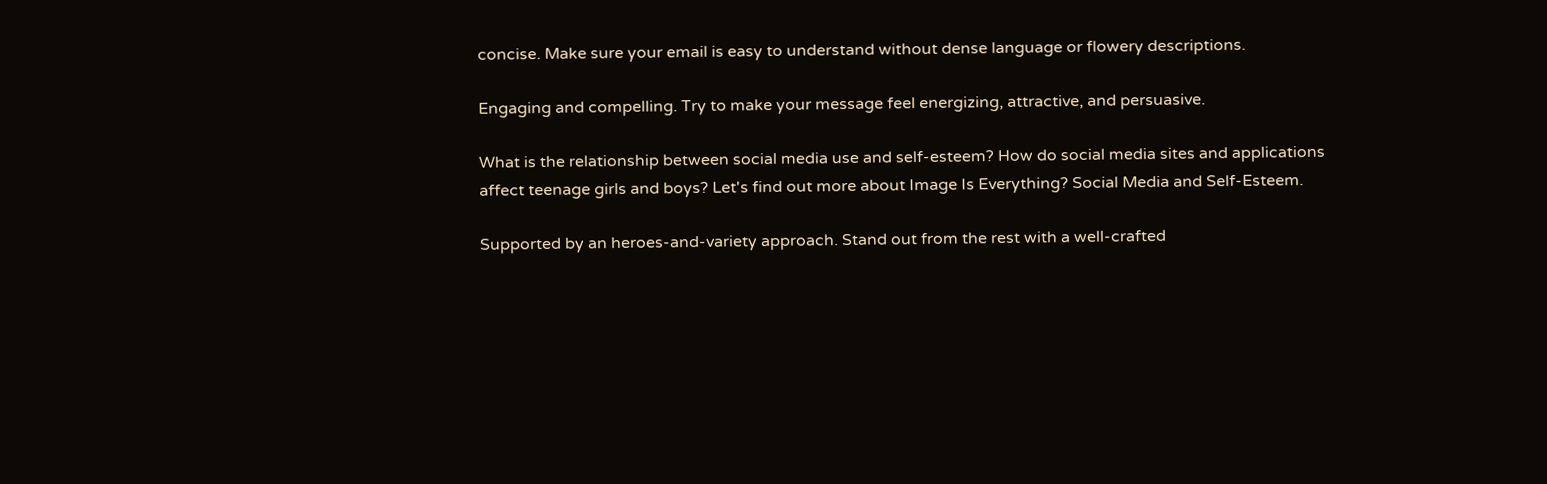concise. Make sure your email is easy to understand without dense language or flowery descriptions.

Engaging and compelling. Try to make your message feel energizing, attractive, and persuasive.

What is the relationship between social media use and self-esteem? How do social media sites and applications affect teenage girls and boys? Let's find out more about Image Is Everything? Social Media and Self-Esteem.

Supported by an heroes-and-variety approach. Stand out from the rest with a well-crafted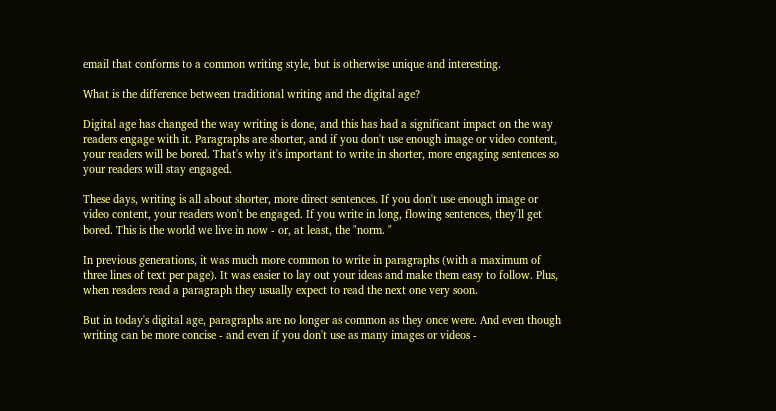email that conforms to a common writing style, but is otherwise unique and interesting.

What is the difference between traditional writing and the digital age?

Digital age has changed the way writing is done, and this has had a significant impact on the way readers engage with it. Paragraphs are shorter, and if you don't use enough image or video content, your readers will be bored. That's why it's important to write in shorter, more engaging sentences so your readers will stay engaged.

These days, writing is all about shorter, more direct sentences. If you don't use enough image or video content, your readers won't be engaged. If you write in long, flowing sentences, they'll get bored. This is the world we live in now - or, at least, the "norm. "

In previous generations, it was much more common to write in paragraphs (with a maximum of three lines of text per page). It was easier to lay out your ideas and make them easy to follow. Plus, when readers read a paragraph they usually expect to read the next one very soon.

But in today's digital age, paragraphs are no longer as common as they once were. And even though writing can be more concise - and even if you don't use as many images or videos -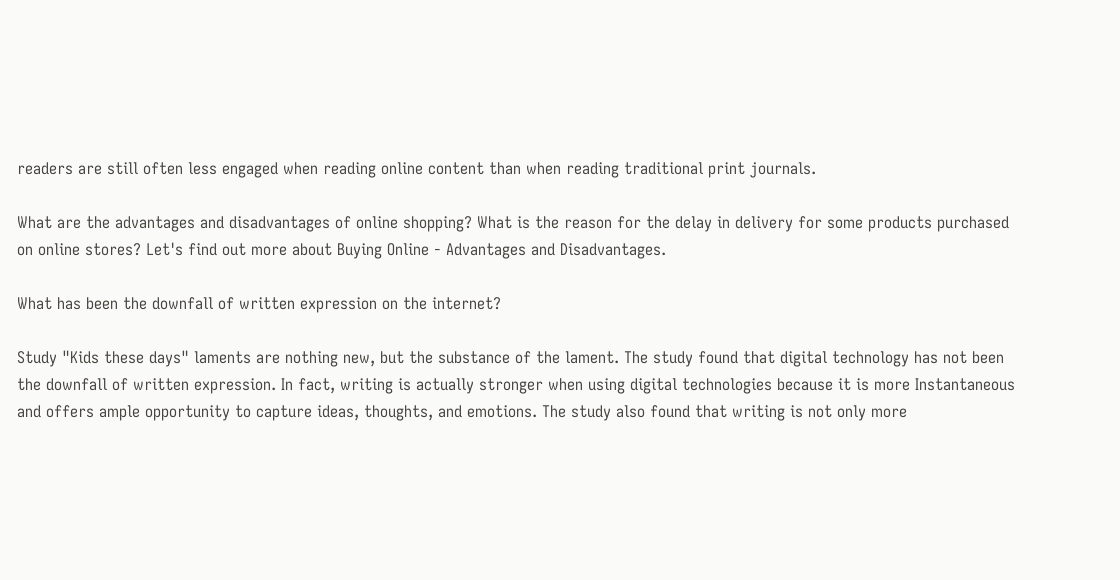readers are still often less engaged when reading online content than when reading traditional print journals.

What are the advantages and disadvantages of online shopping? What is the reason for the delay in delivery for some products purchased on online stores? Let's find out more about Buying Online - Advantages and Disadvantages.

What has been the downfall of written expression on the internet?

Study "Kids these days" laments are nothing new, but the substance of the lament. The study found that digital technology has not been the downfall of written expression. In fact, writing is actually stronger when using digital technologies because it is more Instantaneous and offers ample opportunity to capture ideas, thoughts, and emotions. The study also found that writing is not only more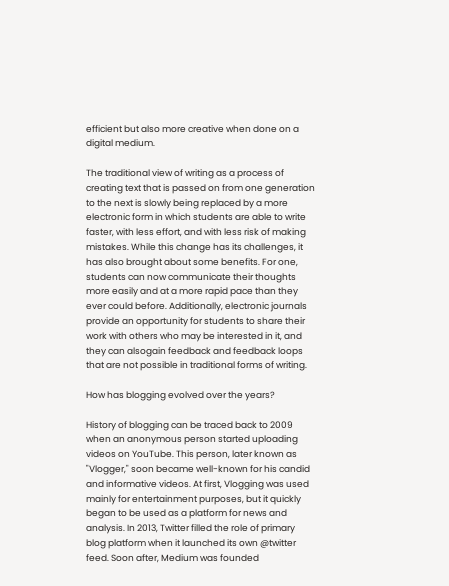efficient but also more creative when done on a digital medium.

The traditional view of writing as a process of creating text that is passed on from one generation to the next is slowly being replaced by a more electronic form in which students are able to write faster, with less effort, and with less risk of making mistakes. While this change has its challenges, it has also brought about some benefits. For one, students can now communicate their thoughts more easily and at a more rapid pace than they ever could before. Additionally, electronic journals provide an opportunity for students to share their work with others who may be interested in it, and they can alsogain feedback and feedback loops that are not possible in traditional forms of writing.

How has blogging evolved over the years?

History of blogging can be traced back to 2009 when an anonymous person started uploading videos on YouTube. This person, later known as "Vlogger," soon became well-known for his candid and informative videos. At first, Vlogging was used mainly for entertainment purposes, but it quickly began to be used as a platform for news and analysis. In 2013, Twitter filled the role of primary blog platform when it launched its own @twitter feed. Soon after, Medium was founded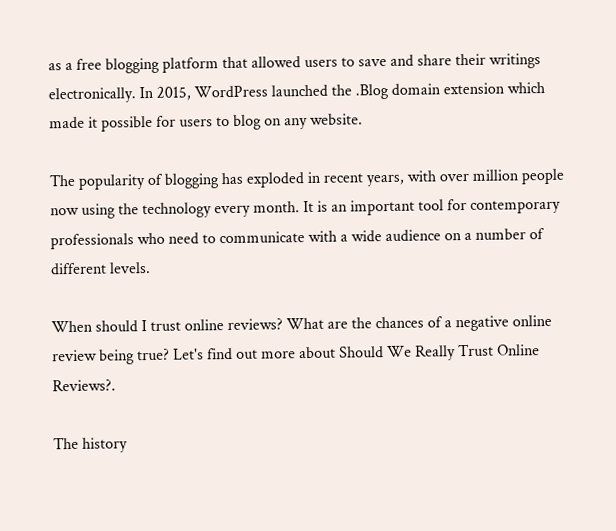as a free blogging platform that allowed users to save and share their writings electronically. In 2015, WordPress launched the .Blog domain extension which made it possible for users to blog on any website.

The popularity of blogging has exploded in recent years, with over million people now using the technology every month. It is an important tool for contemporary professionals who need to communicate with a wide audience on a number of different levels.

When should I trust online reviews? What are the chances of a negative online review being true? Let's find out more about Should We Really Trust Online Reviews?.

The history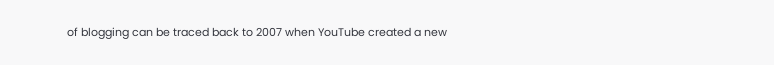of blogging can be traced back to 2007 when YouTube created a new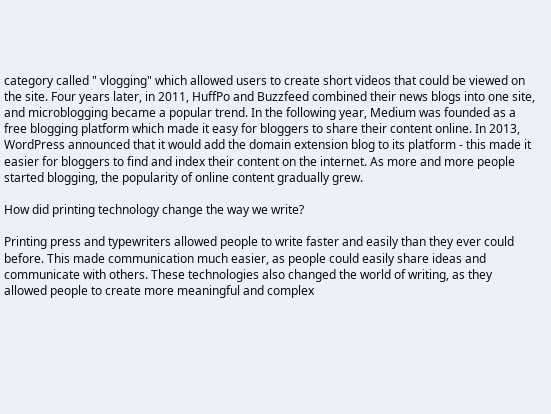category called " vlogging" which allowed users to create short videos that could be viewed on the site. Four years later, in 2011, HuffPo and Buzzfeed combined their news blogs into one site, and microblogging became a popular trend. In the following year, Medium was founded as a free blogging platform which made it easy for bloggers to share their content online. In 2013, WordPress announced that it would add the domain extension blog to its platform - this made it easier for bloggers to find and index their content on the internet. As more and more people started blogging, the popularity of online content gradually grew.

How did printing technology change the way we write?

Printing press and typewriters allowed people to write faster and easily than they ever could before. This made communication much easier, as people could easily share ideas and communicate with others. These technologies also changed the world of writing, as they allowed people to create more meaningful and complex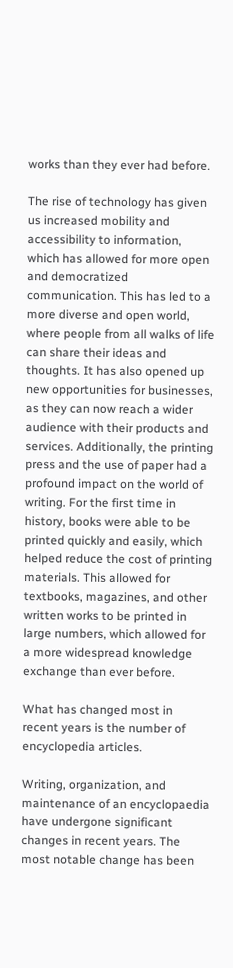works than they ever had before.

The rise of technology has given us increased mobility and accessibility to information, which has allowed for more open and democratized communication. This has led to a more diverse and open world, where people from all walks of life can share their ideas and thoughts. It has also opened up new opportunities for businesses, as they can now reach a wider audience with their products and services. Additionally, the printing press and the use of paper had a profound impact on the world of writing. For the first time in history, books were able to be printed quickly and easily, which helped reduce the cost of printing materials. This allowed for textbooks, magazines, and other written works to be printed in large numbers, which allowed for a more widespread knowledge exchange than ever before.

What has changed most in recent years is the number of encyclopedia articles.

Writing, organization, and maintenance of an encyclopaedia have undergone significant changes in recent years. The most notable change has been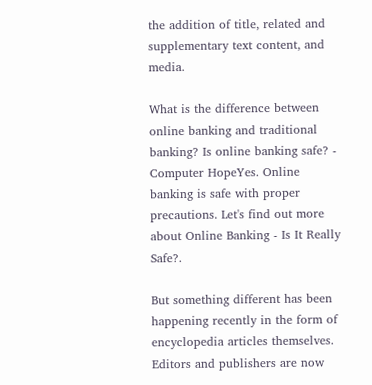the addition of title, related and supplementary text content, and media.

What is the difference between online banking and traditional banking? Is online banking safe? - Computer HopeYes. Online banking is safe with proper precautions. Let's find out more about Online Banking - Is It Really Safe?.

But something different has been happening recently in the form of encyclopedia articles themselves. Editors and publishers are now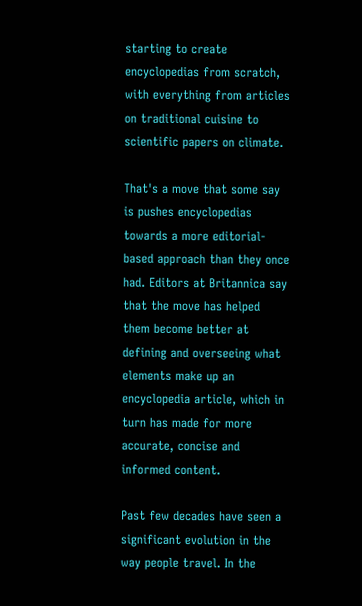starting to create encyclopedias from scratch, with everything from articles on traditional cuisine to scientific papers on climate.

That's a move that some say is pushes encyclopedias towards a more editorial-based approach than they once had. Editors at Britannica say that the move has helped them become better at defining and overseeing what elements make up an encyclopedia article, which in turn has made for more accurate, concise and informed content.

Past few decades have seen a significant evolution in the way people travel. In the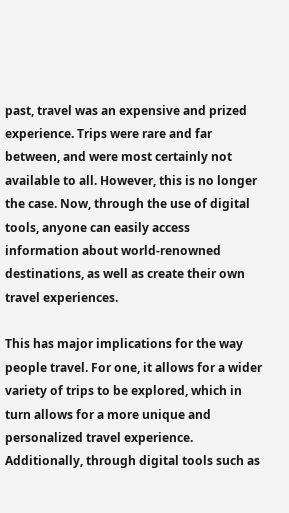past, travel was an expensive and prized experience. Trips were rare and far between, and were most certainly not available to all. However, this is no longer the case. Now, through the use of digital tools, anyone can easily access information about world-renowned destinations, as well as create their own travel experiences.

This has major implications for the way people travel. For one, it allows for a wider variety of trips to be explored, which in turn allows for a more unique and personalized travel experience. Additionally, through digital tools such as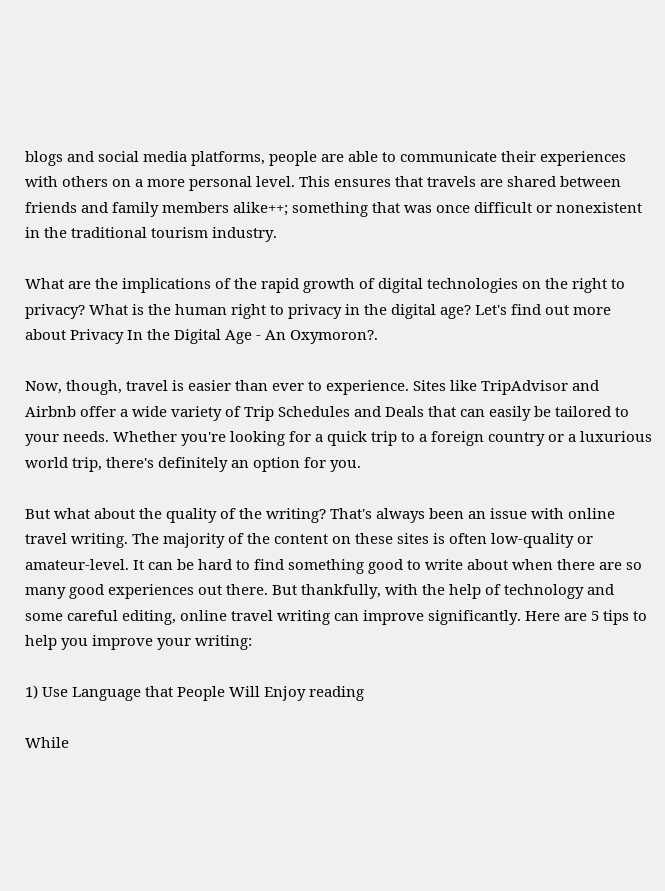blogs and social media platforms, people are able to communicate their experiences with others on a more personal level. This ensures that travels are shared between friends and family members alike++; something that was once difficult or nonexistent in the traditional tourism industry.

What are the implications of the rapid growth of digital technologies on the right to privacy? What is the human right to privacy in the digital age? Let's find out more about Privacy In the Digital Age - An Oxymoron?.

Now, though, travel is easier than ever to experience. Sites like TripAdvisor and Airbnb offer a wide variety of Trip Schedules and Deals that can easily be tailored to your needs. Whether you're looking for a quick trip to a foreign country or a luxurious world trip, there's definitely an option for you.

But what about the quality of the writing? That's always been an issue with online travel writing. The majority of the content on these sites is often low-quality or amateur-level. It can be hard to find something good to write about when there are so many good experiences out there. But thankfully, with the help of technology and some careful editing, online travel writing can improve significantly. Here are 5 tips to help you improve your writing:

1) Use Language that People Will Enjoy reading

While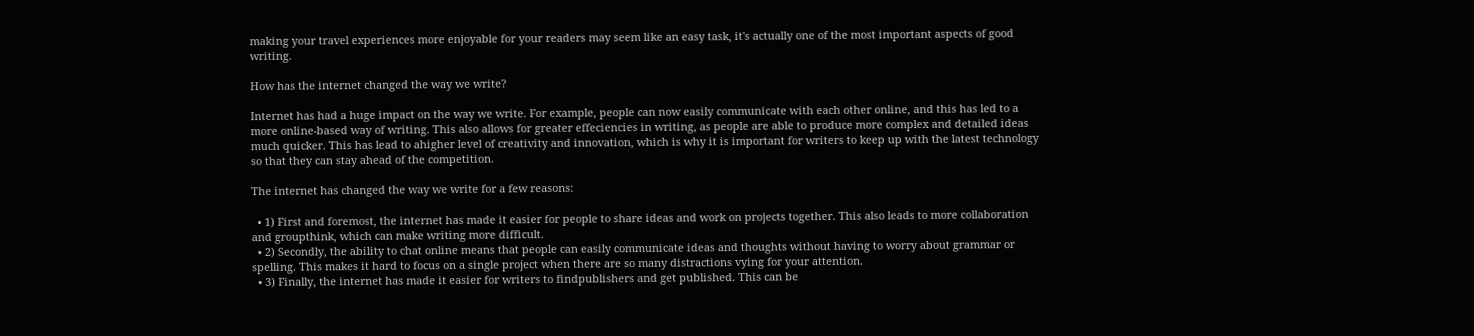making your travel experiences more enjoyable for your readers may seem like an easy task, it's actually one of the most important aspects of good writing.

How has the internet changed the way we write?

Internet has had a huge impact on the way we write. For example, people can now easily communicate with each other online, and this has led to a more online-based way of writing. This also allows for greater effeciencies in writing, as people are able to produce more complex and detailed ideas much quicker. This has lead to ahigher level of creativity and innovation, which is why it is important for writers to keep up with the latest technology so that they can stay ahead of the competition.

The internet has changed the way we write for a few reasons:

  • 1) First and foremost, the internet has made it easier for people to share ideas and work on projects together. This also leads to more collaboration and groupthink, which can make writing more difficult.
  • 2) Secondly, the ability to chat online means that people can easily communicate ideas and thoughts without having to worry about grammar or spelling. This makes it hard to focus on a single project when there are so many distractions vying for your attention.
  • 3) Finally, the internet has made it easier for writers to findpublishers and get published. This can be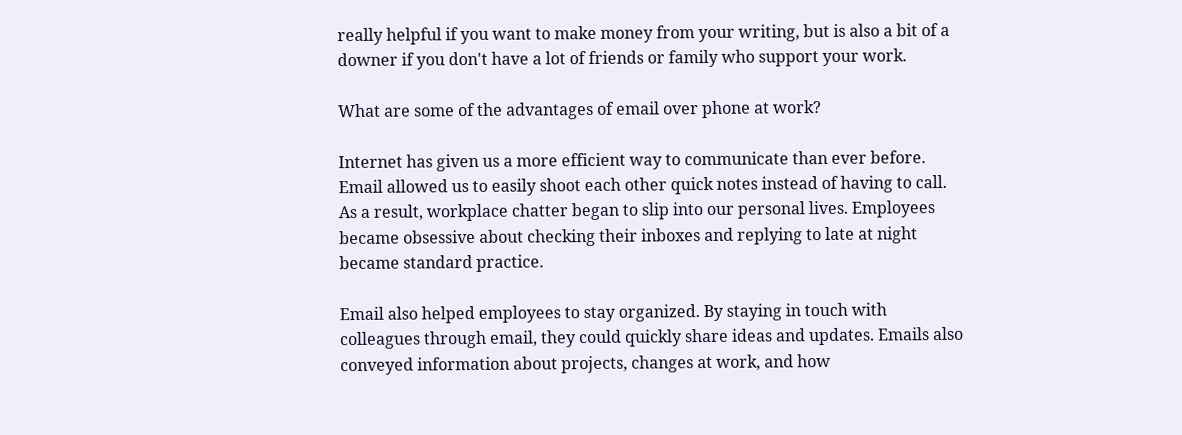really helpful if you want to make money from your writing, but is also a bit of a downer if you don't have a lot of friends or family who support your work.

What are some of the advantages of email over phone at work?

Internet has given us a more efficient way to communicate than ever before. Email allowed us to easily shoot each other quick notes instead of having to call. As a result, workplace chatter began to slip into our personal lives. Employees became obsessive about checking their inboxes and replying to late at night became standard practice.

Email also helped employees to stay organized. By staying in touch with colleagues through email, they could quickly share ideas and updates. Emails also conveyed information about projects, changes at work, and how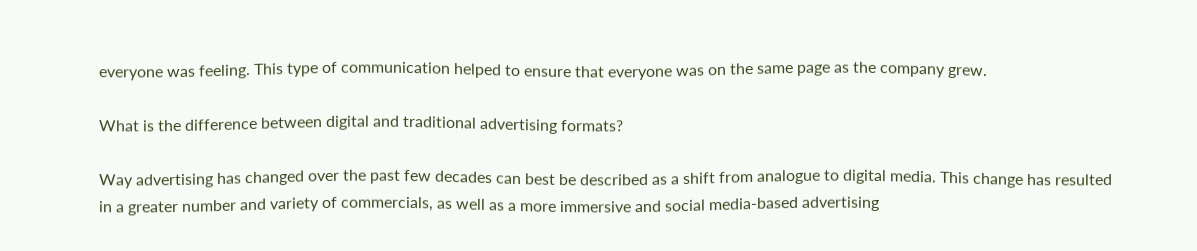everyone was feeling. This type of communication helped to ensure that everyone was on the same page as the company grew.

What is the difference between digital and traditional advertising formats?

Way advertising has changed over the past few decades can best be described as a shift from analogue to digital media. This change has resulted in a greater number and variety of commercials, as well as a more immersive and social media-based advertising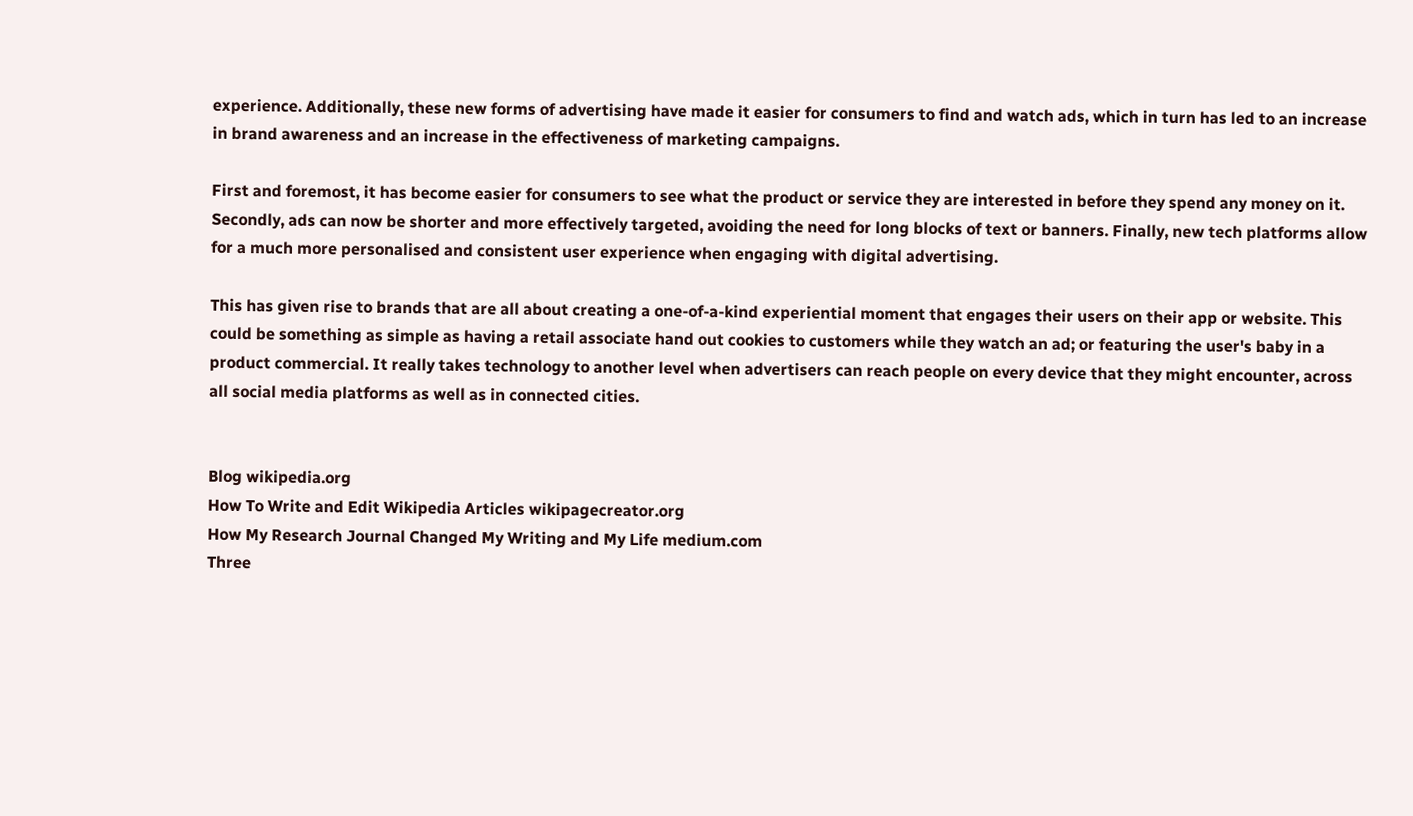experience. Additionally, these new forms of advertising have made it easier for consumers to find and watch ads, which in turn has led to an increase in brand awareness and an increase in the effectiveness of marketing campaigns.

First and foremost, it has become easier for consumers to see what the product or service they are interested in before they spend any money on it. Secondly, ads can now be shorter and more effectively targeted, avoiding the need for long blocks of text or banners. Finally, new tech platforms allow for a much more personalised and consistent user experience when engaging with digital advertising.

This has given rise to brands that are all about creating a one-of-a-kind experiential moment that engages their users on their app or website. This could be something as simple as having a retail associate hand out cookies to customers while they watch an ad; or featuring the user's baby in a product commercial. It really takes technology to another level when advertisers can reach people on every device that they might encounter, across all social media platforms as well as in connected cities.


Blog wikipedia.org
How To Write and Edit Wikipedia Articles wikipagecreator.org
How My Research Journal Changed My Writing and My Life medium.com
Three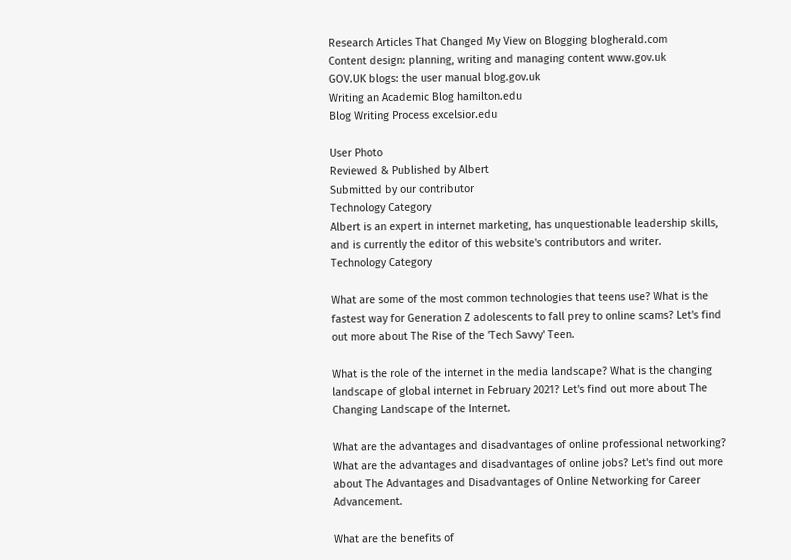Research Articles That Changed My View on Blogging blogherald.com
Content design: planning, writing and managing content www.gov.uk
GOV.UK blogs: the user manual blog.gov.uk
Writing an Academic Blog hamilton.edu
Blog Writing Process excelsior.edu

User Photo
Reviewed & Published by Albert
Submitted by our contributor
Technology Category
Albert is an expert in internet marketing, has unquestionable leadership skills, and is currently the editor of this website's contributors and writer.
Technology Category

What are some of the most common technologies that teens use? What is the fastest way for Generation Z adolescents to fall prey to online scams? Let's find out more about The Rise of the 'Tech Savvy' Teen.

What is the role of the internet in the media landscape? What is the changing landscape of global internet in February 2021? Let's find out more about The Changing Landscape of the Internet.

What are the advantages and disadvantages of online professional networking? What are the advantages and disadvantages of online jobs? Let's find out more about The Advantages and Disadvantages of Online Networking for Career Advancement.

What are the benefits of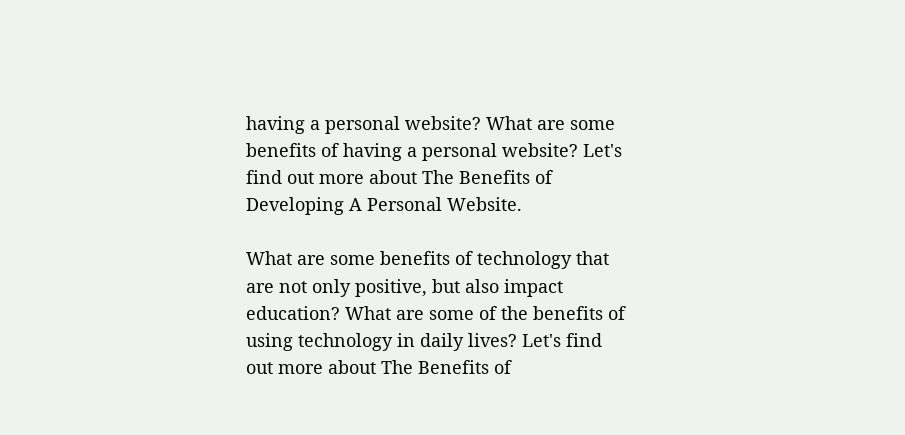having a personal website? What are some benefits of having a personal website? Let's find out more about The Benefits of Developing A Personal Website.

What are some benefits of technology that are not only positive, but also impact education? What are some of the benefits of using technology in daily lives? Let's find out more about The Benefits of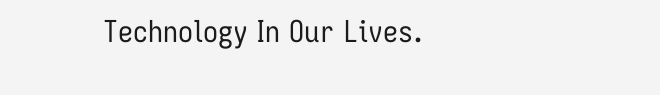Technology In Our Lives.